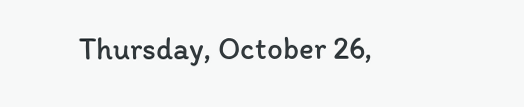Thursday, October 26,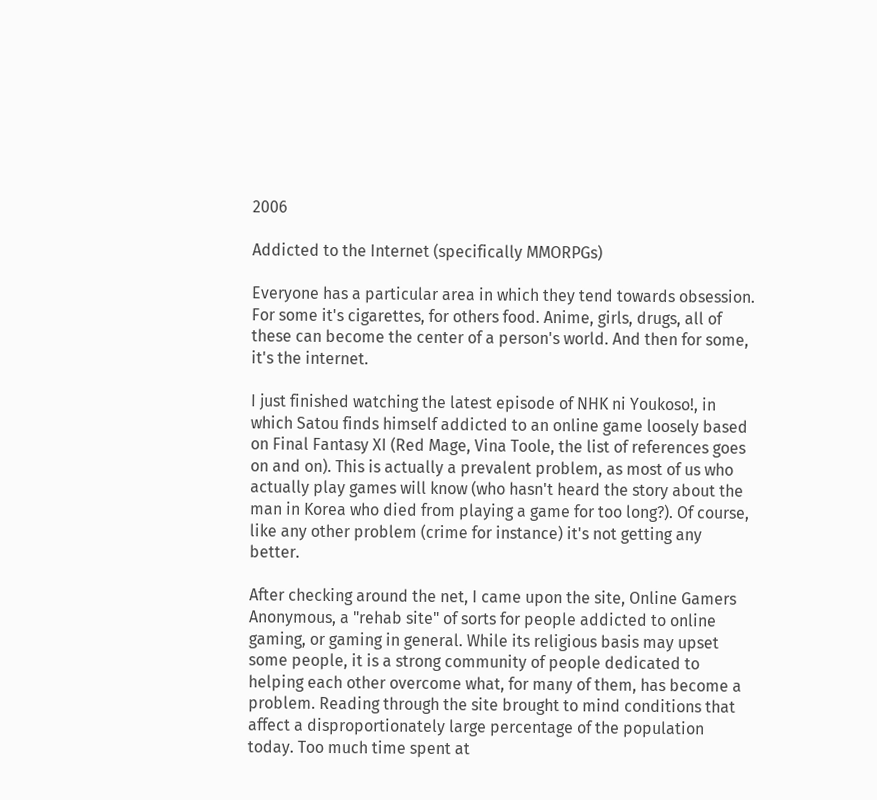2006

Addicted to the Internet (specifically MMORPGs)

Everyone has a particular area in which they tend towards obsession. For some it's cigarettes, for others food. Anime, girls, drugs, all of these can become the center of a person's world. And then for some, it's the internet.

I just finished watching the latest episode of NHK ni Youkoso!, in which Satou finds himself addicted to an online game loosely based on Final Fantasy XI (Red Mage, Vina Toole, the list of references goes on and on). This is actually a prevalent problem, as most of us who actually play games will know (who hasn't heard the story about the man in Korea who died from playing a game for too long?). Of course, like any other problem (crime for instance) it's not getting any better.

After checking around the net, I came upon the site, Online Gamers Anonymous, a "rehab site" of sorts for people addicted to online gaming, or gaming in general. While its religious basis may upset some people, it is a strong community of people dedicated to helping each other overcome what, for many of them, has become a problem. Reading through the site brought to mind conditions that affect a disproportionately large percentage of the population today. Too much time spent at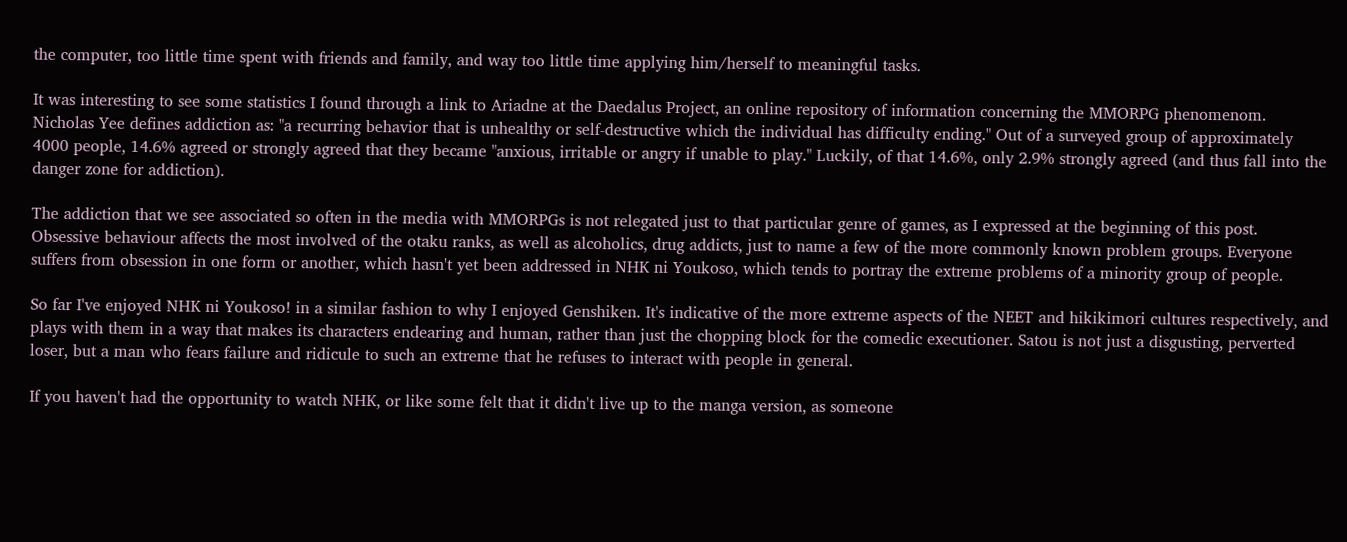the computer, too little time spent with friends and family, and way too little time applying him/herself to meaningful tasks.

It was interesting to see some statistics I found through a link to Ariadne at the Daedalus Project, an online repository of information concerning the MMORPG phenomenom. Nicholas Yee defines addiction as: "a recurring behavior that is unhealthy or self-destructive which the individual has difficulty ending." Out of a surveyed group of approximately 4000 people, 14.6% agreed or strongly agreed that they became "anxious, irritable or angry if unable to play." Luckily, of that 14.6%, only 2.9% strongly agreed (and thus fall into the danger zone for addiction).

The addiction that we see associated so often in the media with MMORPGs is not relegated just to that particular genre of games, as I expressed at the beginning of this post. Obsessive behaviour affects the most involved of the otaku ranks, as well as alcoholics, drug addicts, just to name a few of the more commonly known problem groups. Everyone suffers from obsession in one form or another, which hasn't yet been addressed in NHK ni Youkoso, which tends to portray the extreme problems of a minority group of people.

So far I've enjoyed NHK ni Youkoso! in a similar fashion to why I enjoyed Genshiken. It's indicative of the more extreme aspects of the NEET and hikikimori cultures respectively, and plays with them in a way that makes its characters endearing and human, rather than just the chopping block for the comedic executioner. Satou is not just a disgusting, perverted loser, but a man who fears failure and ridicule to such an extreme that he refuses to interact with people in general.

If you haven't had the opportunity to watch NHK, or like some felt that it didn't live up to the manga version, as someone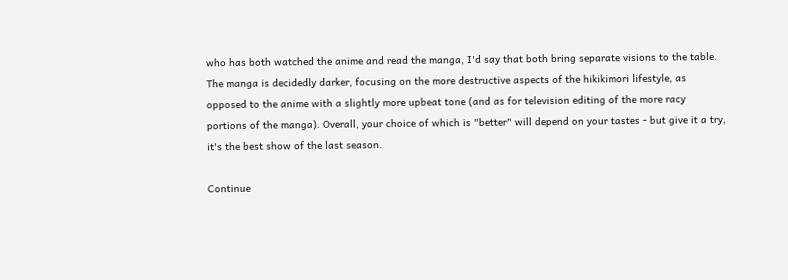who has both watched the anime and read the manga, I'd say that both bring separate visions to the table. The manga is decidedly darker, focusing on the more destructive aspects of the hikikimori lifestyle, as opposed to the anime with a slightly more upbeat tone (and as for television editing of the more racy portions of the manga). Overall, your choice of which is "better" will depend on your tastes - but give it a try, it's the best show of the last season.

Continue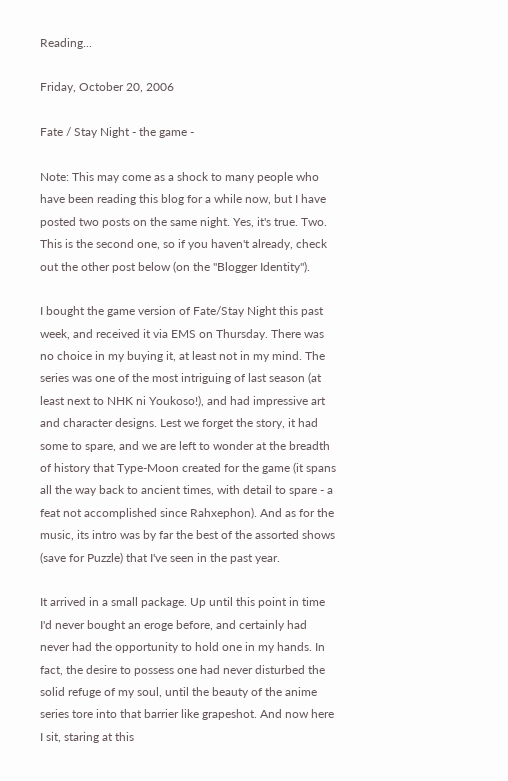Reading...

Friday, October 20, 2006

Fate / Stay Night - the game -

Note: This may come as a shock to many people who have been reading this blog for a while now, but I have posted two posts on the same night. Yes, it's true. Two. This is the second one, so if you haven't already, check out the other post below (on the "Blogger Identity").

I bought the game version of Fate/Stay Night this past week, and received it via EMS on Thursday. There was no choice in my buying it, at least not in my mind. The series was one of the most intriguing of last season (at least next to NHK ni Youkoso!), and had impressive art and character designs. Lest we forget the story, it had some to spare, and we are left to wonder at the breadth of history that Type-Moon created for the game (it spans all the way back to ancient times, with detail to spare - a feat not accomplished since Rahxephon). And as for the music, its intro was by far the best of the assorted shows (save for Puzzle) that I've seen in the past year.

It arrived in a small package. Up until this point in time I'd never bought an eroge before, and certainly had never had the opportunity to hold one in my hands. In fact, the desire to possess one had never disturbed the solid refuge of my soul, until the beauty of the anime series tore into that barrier like grapeshot. And now here I sit, staring at this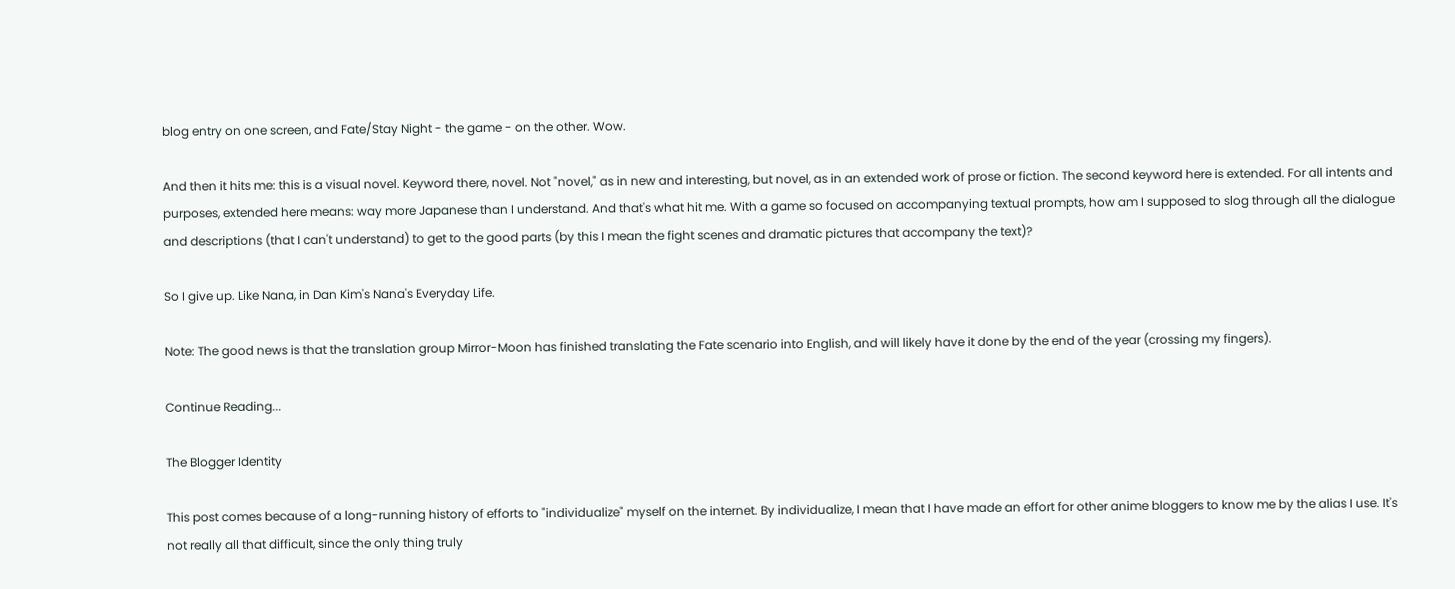blog entry on one screen, and Fate/Stay Night - the game - on the other. Wow.

And then it hits me: this is a visual novel. Keyword there, novel. Not "novel," as in new and interesting, but novel, as in an extended work of prose or fiction. The second keyword here is extended. For all intents and purposes, extended here means: way more Japanese than I understand. And that's what hit me. With a game so focused on accompanying textual prompts, how am I supposed to slog through all the dialogue and descriptions (that I can't understand) to get to the good parts (by this I mean the fight scenes and dramatic pictures that accompany the text)?

So I give up. Like Nana, in Dan Kim's Nana's Everyday Life.

Note: The good news is that the translation group Mirror-Moon has finished translating the Fate scenario into English, and will likely have it done by the end of the year (crossing my fingers).

Continue Reading...

The Blogger Identity

This post comes because of a long-running history of efforts to "individualize" myself on the internet. By individualize, I mean that I have made an effort for other anime bloggers to know me by the alias I use. It's not really all that difficult, since the only thing truly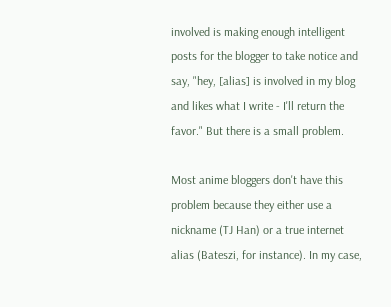involved is making enough intelligent posts for the blogger to take notice and say, "hey, [alias] is involved in my blog and likes what I write - I'll return the favor." But there is a small problem.

Most anime bloggers don't have this problem because they either use a nickname (TJ Han) or a true internet alias (Bateszi, for instance). In my case,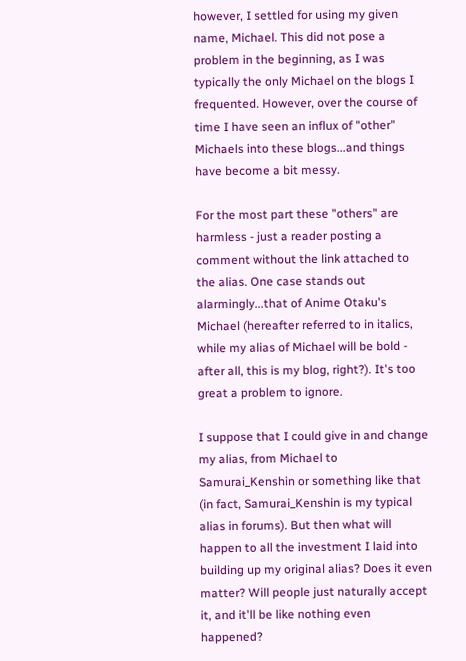however, I settled for using my given name, Michael. This did not pose a problem in the beginning, as I was typically the only Michael on the blogs I frequented. However, over the course of time I have seen an influx of "other" Michaels into these blogs...and things have become a bit messy.

For the most part these "others" are harmless - just a reader posting a comment without the link attached to the alias. One case stands out alarmingly...that of Anime Otaku's Michael (hereafter referred to in italics, while my alias of Michael will be bold - after all, this is my blog, right?). It's too great a problem to ignore.

I suppose that I could give in and change my alias, from Michael to Samurai_Kenshin or something like that (in fact, Samurai_Kenshin is my typical alias in forums). But then what will happen to all the investment I laid into building up my original alias? Does it even matter? Will people just naturally accept it, and it'll be like nothing even happened?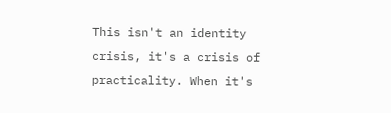This isn't an identity crisis, it's a crisis of practicality. When it's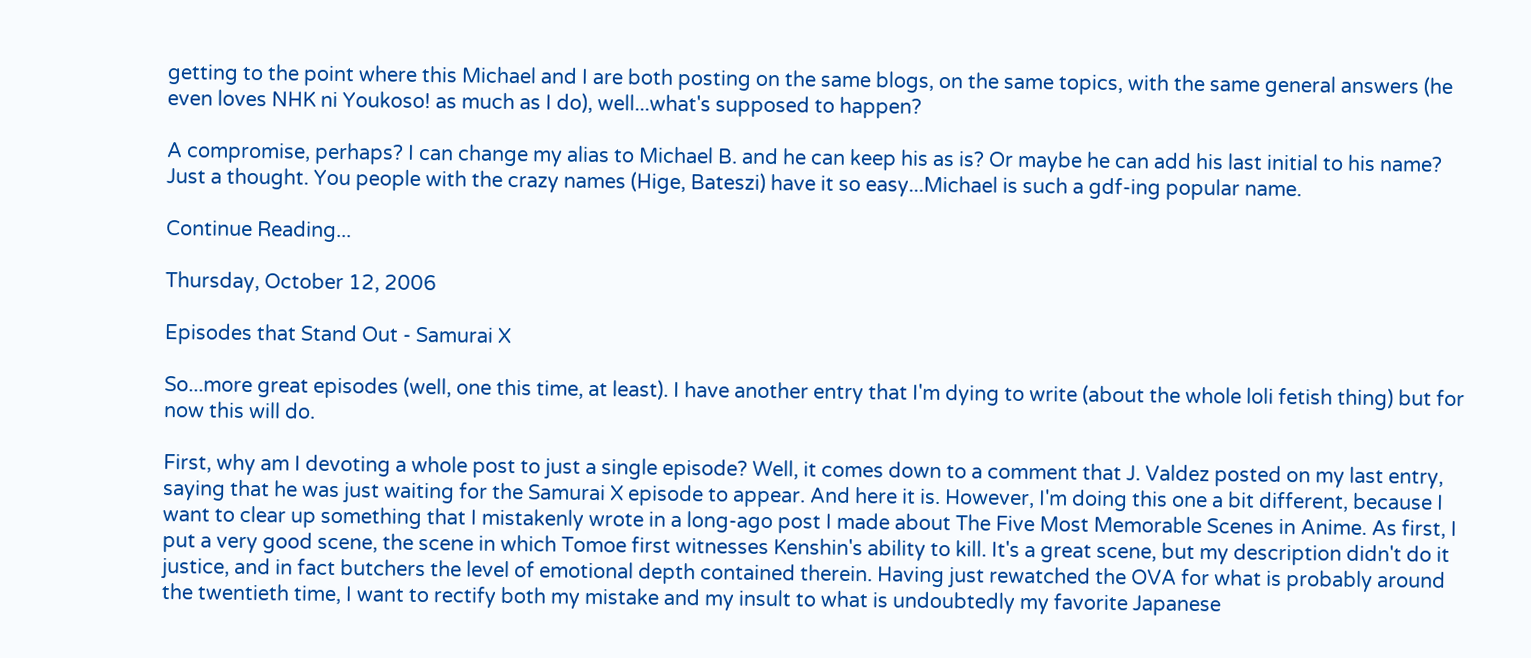getting to the point where this Michael and I are both posting on the same blogs, on the same topics, with the same general answers (he even loves NHK ni Youkoso! as much as I do), well...what's supposed to happen?

A compromise, perhaps? I can change my alias to Michael B. and he can keep his as is? Or maybe he can add his last initial to his name? Just a thought. You people with the crazy names (Hige, Bateszi) have it so easy...Michael is such a gdf-ing popular name.

Continue Reading...

Thursday, October 12, 2006

Episodes that Stand Out - Samurai X

So...more great episodes (well, one this time, at least). I have another entry that I'm dying to write (about the whole loli fetish thing) but for now this will do.

First, why am I devoting a whole post to just a single episode? Well, it comes down to a comment that J. Valdez posted on my last entry, saying that he was just waiting for the Samurai X episode to appear. And here it is. However, I'm doing this one a bit different, because I want to clear up something that I mistakenly wrote in a long-ago post I made about The Five Most Memorable Scenes in Anime. As first, I put a very good scene, the scene in which Tomoe first witnesses Kenshin's ability to kill. It's a great scene, but my description didn't do it justice, and in fact butchers the level of emotional depth contained therein. Having just rewatched the OVA for what is probably around the twentieth time, I want to rectify both my mistake and my insult to what is undoubtedly my favorite Japanese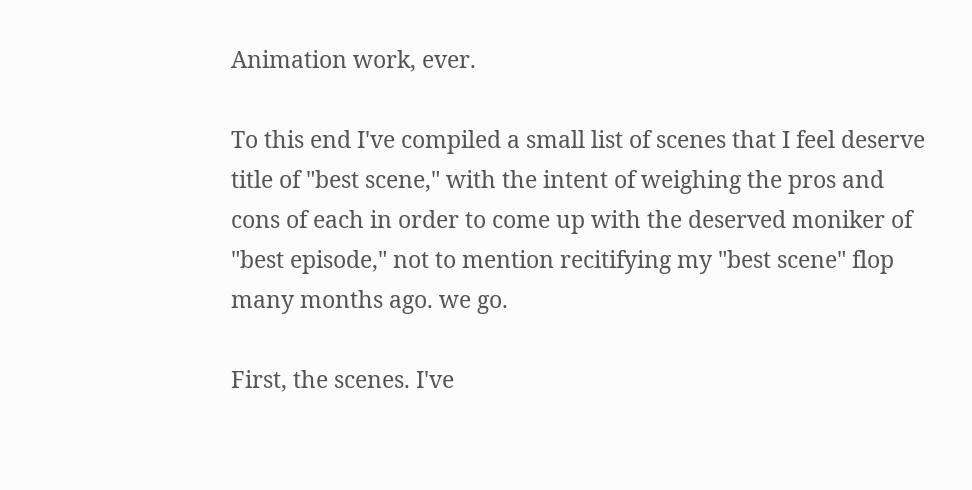Animation work, ever.

To this end I've compiled a small list of scenes that I feel deserve title of "best scene," with the intent of weighing the pros and cons of each in order to come up with the deserved moniker of "best episode," not to mention recitifying my "best scene" flop many months ago. we go.

First, the scenes. I've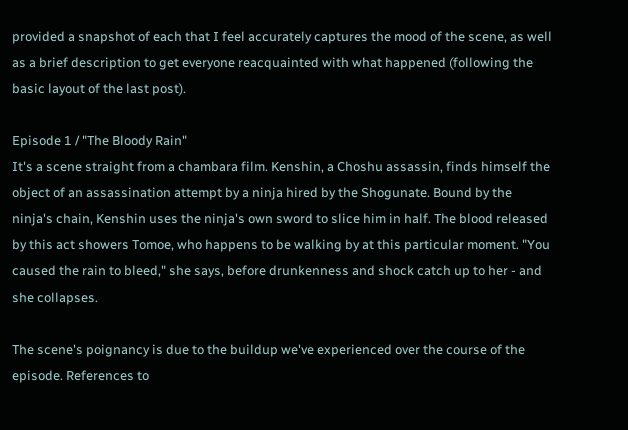provided a snapshot of each that I feel accurately captures the mood of the scene, as well as a brief description to get everyone reacquainted with what happened (following the basic layout of the last post).

Episode 1 / "The Bloody Rain"
It's a scene straight from a chambara film. Kenshin, a Choshu assassin, finds himself the object of an assassination attempt by a ninja hired by the Shogunate. Bound by the ninja's chain, Kenshin uses the ninja's own sword to slice him in half. The blood released by this act showers Tomoe, who happens to be walking by at this particular moment. "You caused the rain to bleed," she says, before drunkenness and shock catch up to her - and she collapses.

The scene's poignancy is due to the buildup we've experienced over the course of the episode. References to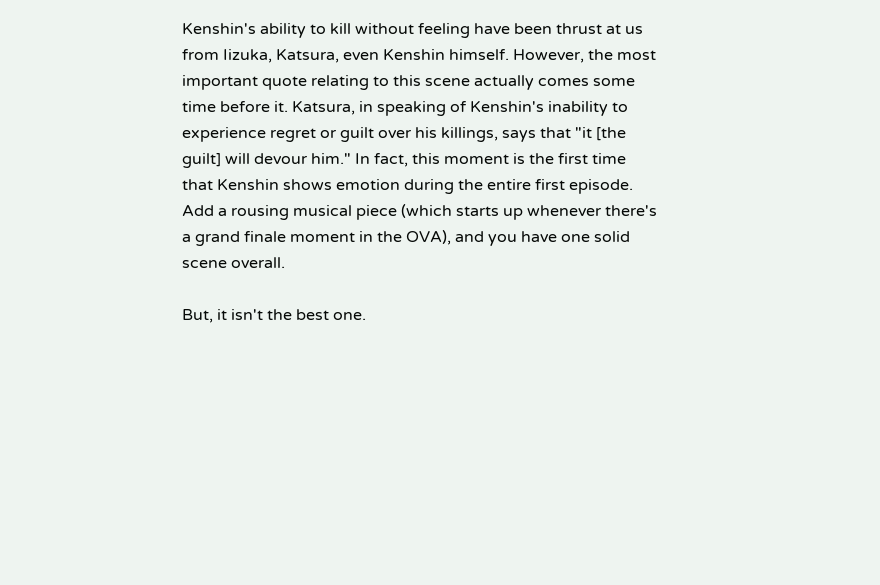Kenshin's ability to kill without feeling have been thrust at us from Iizuka, Katsura, even Kenshin himself. However, the most important quote relating to this scene actually comes some time before it. Katsura, in speaking of Kenshin's inability to experience regret or guilt over his killings, says that "it [the guilt] will devour him." In fact, this moment is the first time that Kenshin shows emotion during the entire first episode. Add a rousing musical piece (which starts up whenever there's a grand finale moment in the OVA), and you have one solid scene overall.

But, it isn't the best one.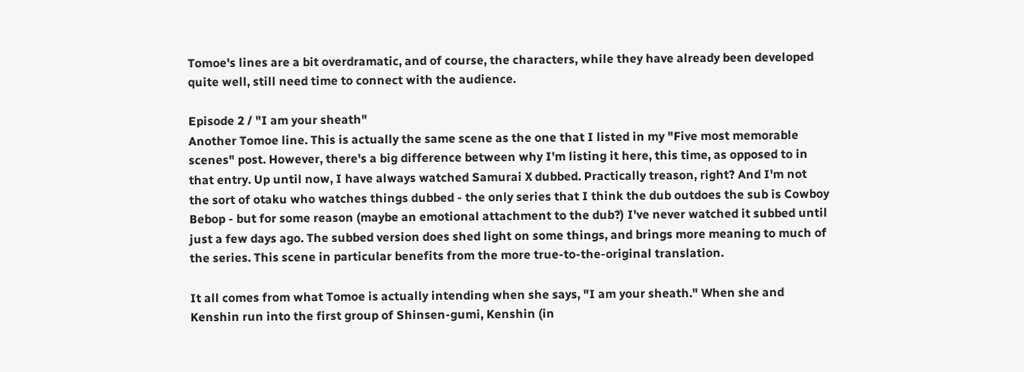Tomoe's lines are a bit overdramatic, and of course, the characters, while they have already been developed quite well, still need time to connect with the audience.

Episode 2 / "I am your sheath"
Another Tomoe line. This is actually the same scene as the one that I listed in my "Five most memorable scenes" post. However, there's a big difference between why I'm listing it here, this time, as opposed to in that entry. Up until now, I have always watched Samurai X dubbed. Practically treason, right? And I'm not the sort of otaku who watches things dubbed - the only series that I think the dub outdoes the sub is Cowboy Bebop - but for some reason (maybe an emotional attachment to the dub?) I've never watched it subbed until just a few days ago. The subbed version does shed light on some things, and brings more meaning to much of the series. This scene in particular benefits from the more true-to-the-original translation.

It all comes from what Tomoe is actually intending when she says, "I am your sheath." When she and Kenshin run into the first group of Shinsen-gumi, Kenshin (in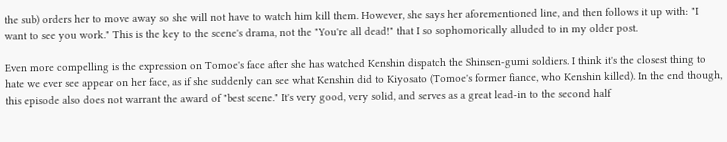the sub) orders her to move away so she will not have to watch him kill them. However, she says her aforementioned line, and then follows it up with: "I want to see you work." This is the key to the scene's drama, not the "You're all dead!" that I so sophomorically alluded to in my older post.

Even more compelling is the expression on Tomoe's face after she has watched Kenshin dispatch the Shinsen-gumi soldiers. I think it's the closest thing to hate we ever see appear on her face, as if she suddenly can see what Kenshin did to Kiyosato (Tomoe's former fiance, who Kenshin killed). In the end though, this episode also does not warrant the award of "best scene." It's very good, very solid, and serves as a great lead-in to the second half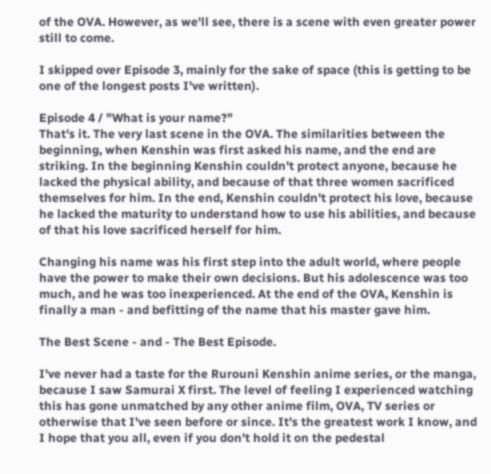of the OVA. However, as we'll see, there is a scene with even greater power still to come.

I skipped over Episode 3, mainly for the sake of space (this is getting to be one of the longest posts I've written).

Episode 4 / "What is your name?"
That's it. The very last scene in the OVA. The similarities between the beginning, when Kenshin was first asked his name, and the end are striking. In the beginning Kenshin couldn't protect anyone, because he lacked the physical ability, and because of that three women sacrificed themselves for him. In the end, Kenshin couldn't protect his love, because he lacked the maturity to understand how to use his abilities, and because of that his love sacrificed herself for him.

Changing his name was his first step into the adult world, where people have the power to make their own decisions. But his adolescence was too much, and he was too inexperienced. At the end of the OVA, Kenshin is finally a man - and befitting of the name that his master gave him.

The Best Scene - and - The Best Episode.

I've never had a taste for the Rurouni Kenshin anime series, or the manga, because I saw Samurai X first. The level of feeling I experienced watching this has gone unmatched by any other anime film, OVA, TV series or otherwise that I've seen before or since. It's the greatest work I know, and I hope that you all, even if you don't hold it on the pedestal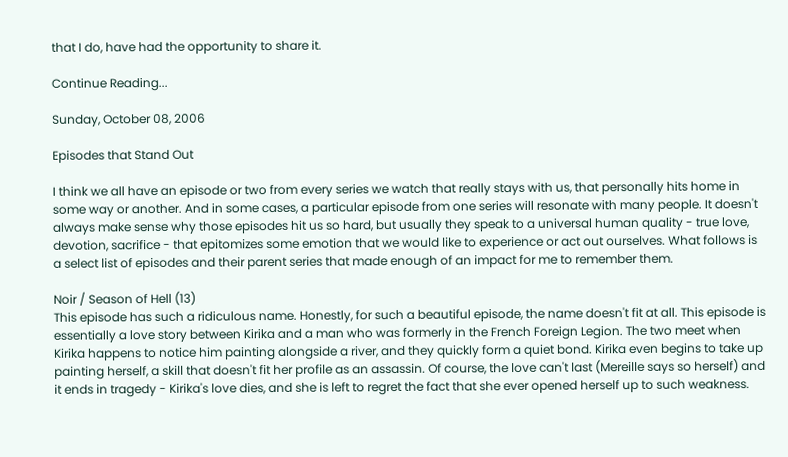that I do, have had the opportunity to share it.

Continue Reading...

Sunday, October 08, 2006

Episodes that Stand Out

I think we all have an episode or two from every series we watch that really stays with us, that personally hits home in some way or another. And in some cases, a particular episode from one series will resonate with many people. It doesn't always make sense why those episodes hit us so hard, but usually they speak to a universal human quality - true love, devotion, sacrifice - that epitomizes some emotion that we would like to experience or act out ourselves. What follows is a select list of episodes and their parent series that made enough of an impact for me to remember them.

Noir / Season of Hell (13)
This episode has such a ridiculous name. Honestly, for such a beautiful episode, the name doesn't fit at all. This episode is essentially a love story between Kirika and a man who was formerly in the French Foreign Legion. The two meet when Kirika happens to notice him painting alongside a river, and they quickly form a quiet bond. Kirika even begins to take up painting herself, a skill that doesn't fit her profile as an assassin. Of course, the love can't last (Mereille says so herself) and it ends in tragedy - Kirika's love dies, and she is left to regret the fact that she ever opened herself up to such weakness.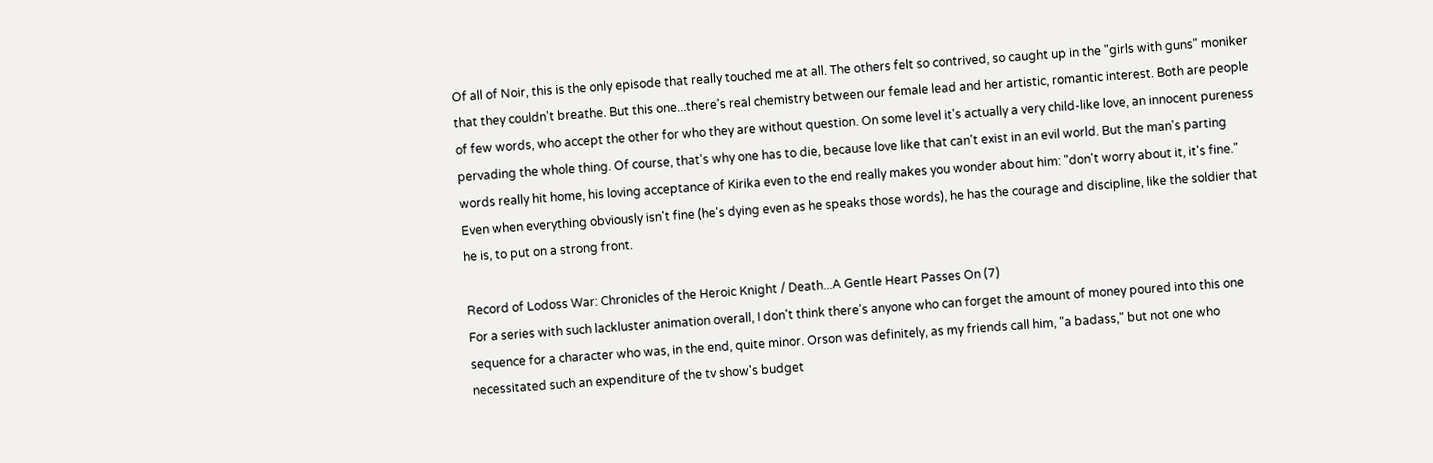Of all of Noir, this is the only episode that really touched me at all. The others felt so contrived, so caught up in the "girls with guns" moniker that they couldn't breathe. But this one...there's real chemistry between our female lead and her artistic, romantic interest. Both are people of few words, who accept the other for who they are without question. On some level it's actually a very child-like love, an innocent pureness pervading the whole thing. Of course, that's why one has to die, because love like that can't exist in an evil world. But the man's parting words really hit home, his loving acceptance of Kirika even to the end really makes you wonder about him: "don't worry about it, it's fine." Even when everything obviously isn't fine (he's dying even as he speaks those words), he has the courage and discipline, like the soldier that he is, to put on a strong front.

Record of Lodoss War: Chronicles of the Heroic Knight / Death...A Gentle Heart Passes On (7)
For a series with such lackluster animation overall, I don't think there's anyone who can forget the amount of money poured into this one sequence for a character who was, in the end, quite minor. Orson was definitely, as my friends call him, "a badass," but not one who necessitated such an expenditure of the tv show's budget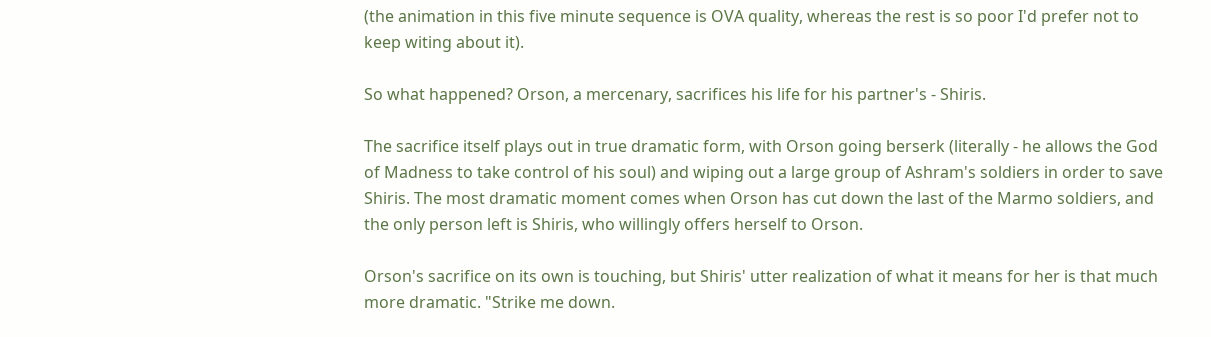(the animation in this five minute sequence is OVA quality, whereas the rest is so poor I'd prefer not to keep witing about it).

So what happened? Orson, a mercenary, sacrifices his life for his partner's - Shiris.

The sacrifice itself plays out in true dramatic form, with Orson going berserk (literally - he allows the God of Madness to take control of his soul) and wiping out a large group of Ashram's soldiers in order to save Shiris. The most dramatic moment comes when Orson has cut down the last of the Marmo soldiers, and the only person left is Shiris, who willingly offers herself to Orson.

Orson's sacrifice on its own is touching, but Shiris' utter realization of what it means for her is that much more dramatic. "Strike me down.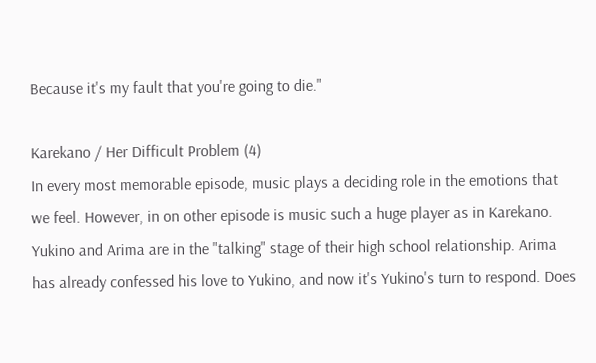Because it's my fault that you're going to die."

Karekano / Her Difficult Problem (4)
In every most memorable episode, music plays a deciding role in the emotions that we feel. However, in on other episode is music such a huge player as in Karekano. Yukino and Arima are in the "talking" stage of their high school relationship. Arima has already confessed his love to Yukino, and now it's Yukino's turn to respond. Does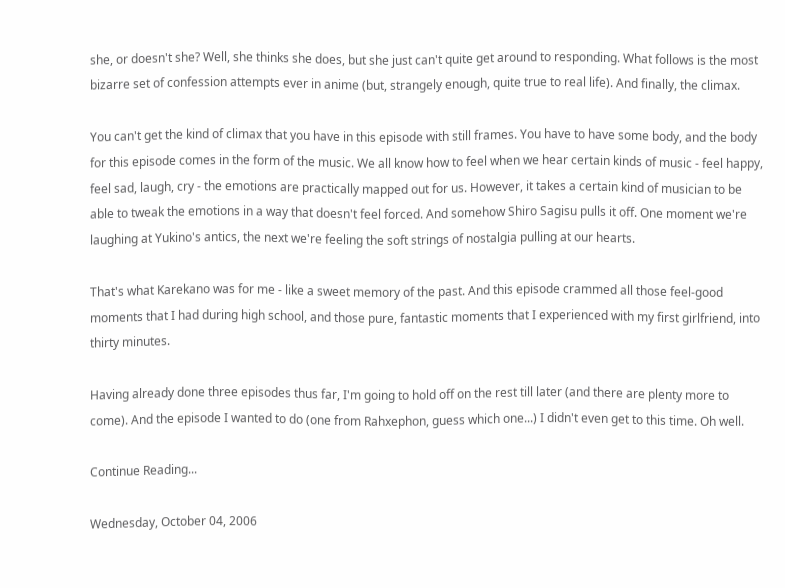she, or doesn't she? Well, she thinks she does, but she just can't quite get around to responding. What follows is the most bizarre set of confession attempts ever in anime (but, strangely enough, quite true to real life). And finally, the climax.

You can't get the kind of climax that you have in this episode with still frames. You have to have some body, and the body for this episode comes in the form of the music. We all know how to feel when we hear certain kinds of music - feel happy, feel sad, laugh, cry - the emotions are practically mapped out for us. However, it takes a certain kind of musician to be able to tweak the emotions in a way that doesn't feel forced. And somehow Shiro Sagisu pulls it off. One moment we're laughing at Yukino's antics, the next we're feeling the soft strings of nostalgia pulling at our hearts.

That's what Karekano was for me - like a sweet memory of the past. And this episode crammed all those feel-good moments that I had during high school, and those pure, fantastic moments that I experienced with my first girlfriend, into thirty minutes.

Having already done three episodes thus far, I'm going to hold off on the rest till later (and there are plenty more to come). And the episode I wanted to do (one from Rahxephon, guess which one...) I didn't even get to this time. Oh well.

Continue Reading...

Wednesday, October 04, 2006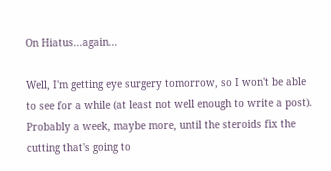On Hiatus...again...

Well, I'm getting eye surgery tomorrow, so I won't be able to see for a while (at least not well enough to write a post). Probably a week, maybe more, until the steroids fix the cutting that's going to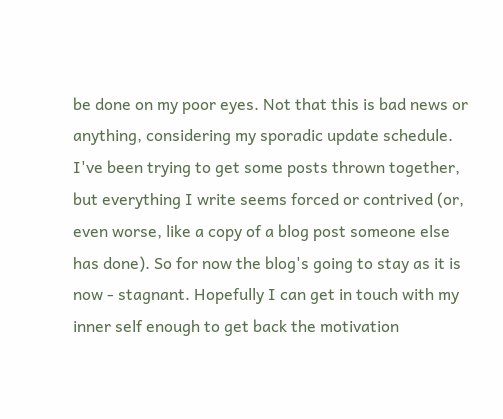be done on my poor eyes. Not that this is bad news or anything, considering my sporadic update schedule. I've been trying to get some posts thrown together, but everything I write seems forced or contrived (or, even worse, like a copy of a blog post someone else has done). So for now the blog's going to stay as it is now - stagnant. Hopefully I can get in touch with my inner self enough to get back the motivation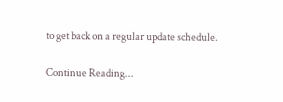to get back on a regular update schedule.

Continue Reading...